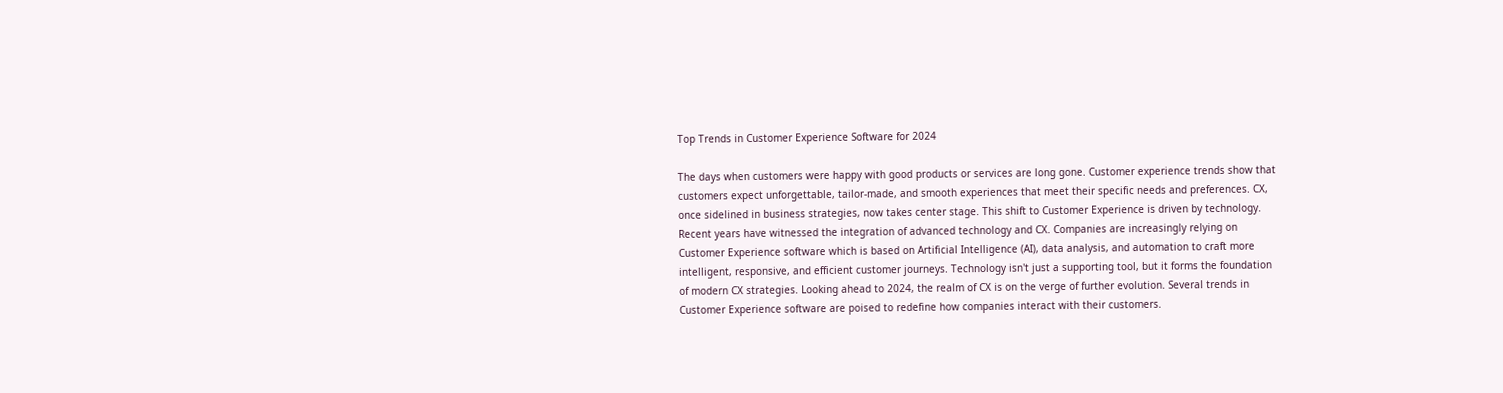Top Trends in Customer Experience Software for 2024

The days when customers were happy with good products or services are long gone. Customer experience trends show that customers expect unforgettable, tailor-made, and smooth experiences that meet their specific needs and preferences. CX, once sidelined in business strategies, now takes center stage. This shift to Customer Experience is driven by technology. Recent years have witnessed the integration of advanced technology and CX. Companies are increasingly relying on Customer Experience software which is based on Artificial Intelligence (AI), data analysis, and automation to craft more intelligent, responsive, and efficient customer journeys. Technology isn't just a supporting tool, but it forms the foundation of modern CX strategies. Looking ahead to 2024, the realm of CX is on the verge of further evolution. Several trends in Customer Experience software are poised to redefine how companies interact with their customers.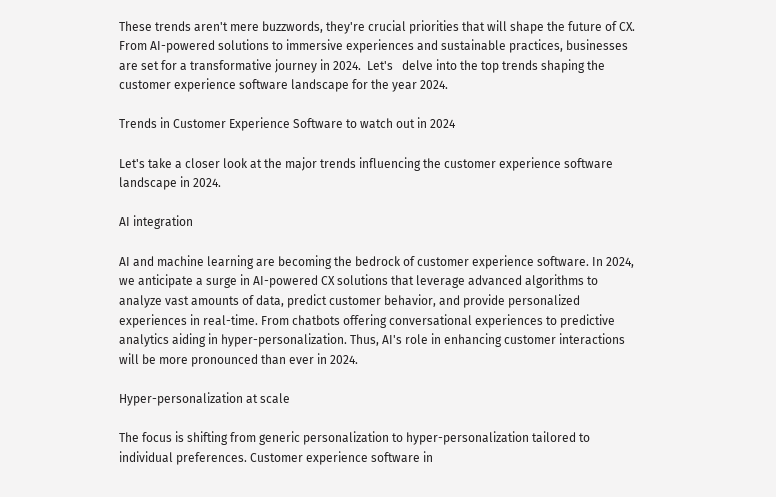These trends aren't mere buzzwords, they're crucial priorities that will shape the future of CX. From AI-powered solutions to immersive experiences and sustainable practices, businesses are set for a transformative journey in 2024.  Let's   delve into the top trends shaping the customer experience software landscape for the year 2024.

Trends in Customer Experience Software to watch out in 2024

Let's take a closer look at the major trends influencing the customer experience software landscape in 2024.

AI integration

AI and machine learning are becoming the bedrock of customer experience software. In 2024, we anticipate a surge in AI-powered CX solutions that leverage advanced algorithms to analyze vast amounts of data, predict customer behavior, and provide personalized experiences in real-time. From chatbots offering conversational experiences to predictive analytics aiding in hyper-personalization. Thus, AI's role in enhancing customer interactions will be more pronounced than ever in 2024.

Hyper-personalization at scale

The focus is shifting from generic personalization to hyper-personalization tailored to individual preferences. Customer experience software in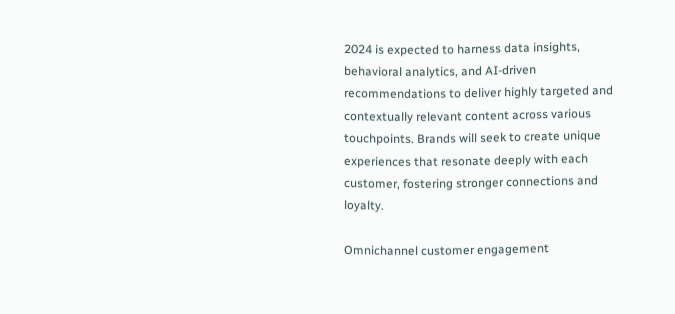2024 is expected to harness data insights, behavioral analytics, and AI-driven recommendations to deliver highly targeted and contextually relevant content across various touchpoints. Brands will seek to create unique experiences that resonate deeply with each customer, fostering stronger connections and loyalty.

Omnichannel customer engagement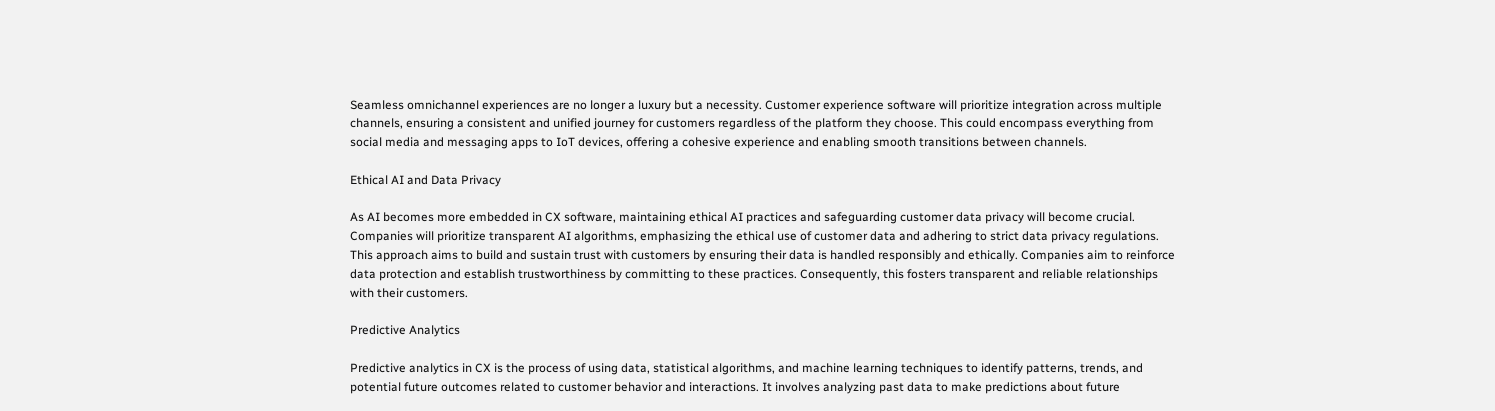Seamless omnichannel experiences are no longer a luxury but a necessity. Customer experience software will prioritize integration across multiple channels, ensuring a consistent and unified journey for customers regardless of the platform they choose. This could encompass everything from social media and messaging apps to IoT devices, offering a cohesive experience and enabling smooth transitions between channels.

Ethical AI and Data Privacy

As AI becomes more embedded in CX software, maintaining ethical AI practices and safeguarding customer data privacy will become crucial. Companies will prioritize transparent AI algorithms, emphasizing the ethical use of customer data and adhering to strict data privacy regulations. This approach aims to build and sustain trust with customers by ensuring their data is handled responsibly and ethically. Companies aim to reinforce data protection and establish trustworthiness by committing to these practices. Consequently, this fosters transparent and reliable relationships with their customers.

Predictive Analytics

Predictive analytics in CX is the process of using data, statistical algorithms, and machine learning techniques to identify patterns, trends, and potential future outcomes related to customer behavior and interactions. It involves analyzing past data to make predictions about future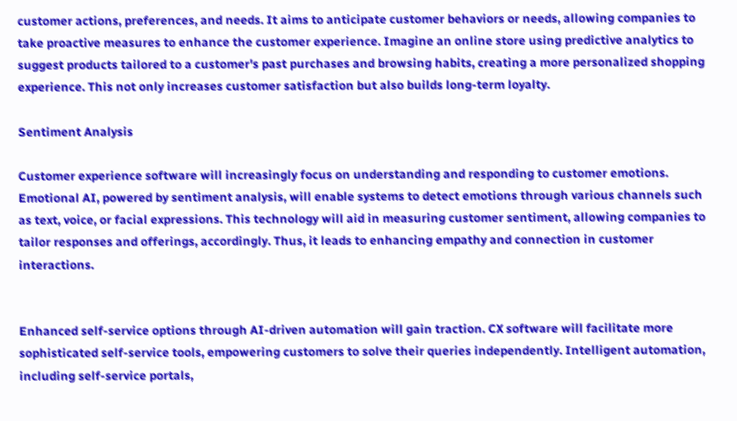customer actions, preferences, and needs. It aims to anticipate customer behaviors or needs, allowing companies to take proactive measures to enhance the customer experience. Imagine an online store using predictive analytics to suggest products tailored to a customer's past purchases and browsing habits, creating a more personalized shopping experience. This not only increases customer satisfaction but also builds long-term loyalty.

Sentiment Analysis

Customer experience software will increasingly focus on understanding and responding to customer emotions. Emotional AI, powered by sentiment analysis, will enable systems to detect emotions through various channels such as text, voice, or facial expressions. This technology will aid in measuring customer sentiment, allowing companies to tailor responses and offerings, accordingly. Thus, it leads to enhancing empathy and connection in customer interactions.


Enhanced self-service options through AI-driven automation will gain traction. CX software will facilitate more sophisticated self-service tools, empowering customers to solve their queries independently. Intelligent automation, including self-service portals,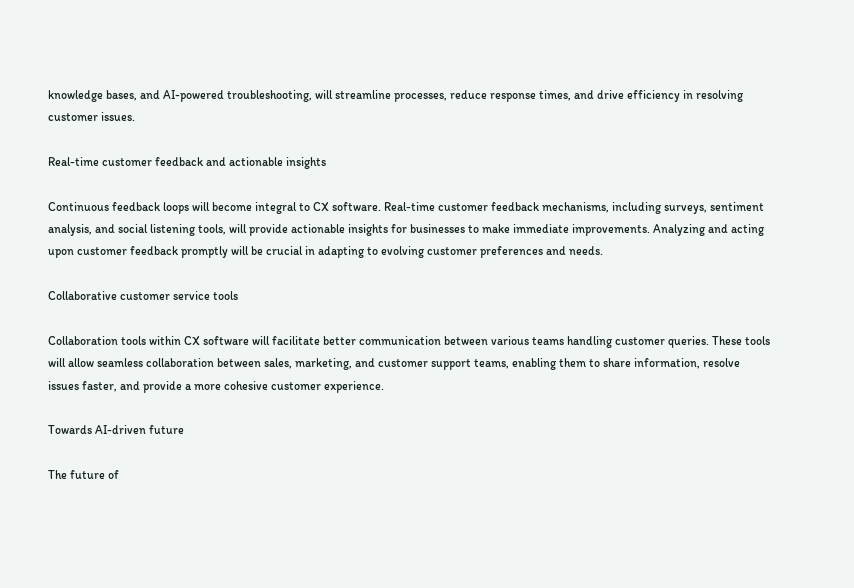knowledge bases, and AI-powered troubleshooting, will streamline processes, reduce response times, and drive efficiency in resolving customer issues.

Real-time customer feedback and actionable insights

Continuous feedback loops will become integral to CX software. Real-time customer feedback mechanisms, including surveys, sentiment analysis, and social listening tools, will provide actionable insights for businesses to make immediate improvements. Analyzing and acting upon customer feedback promptly will be crucial in adapting to evolving customer preferences and needs.

Collaborative customer service tools

Collaboration tools within CX software will facilitate better communication between various teams handling customer queries. These tools will allow seamless collaboration between sales, marketing, and customer support teams, enabling them to share information, resolve issues faster, and provide a more cohesive customer experience.

Towards AI-driven future

The future of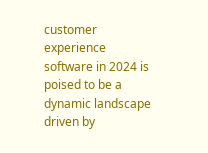customer experience software in 2024 is poised to be a dynamic landscape driven by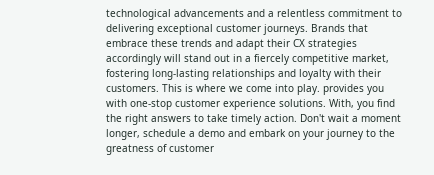technological advancements and a relentless commitment to delivering exceptional customer journeys. Brands that embrace these trends and adapt their CX strategies accordingly will stand out in a fiercely competitive market, fostering long-lasting relationships and loyalty with their customers. This is where we come into play. provides you with one-stop customer experience solutions. With, you find the right answers to take timely action. Don't wait a moment longer, schedule a demo and embark on your journey to the greatness of customer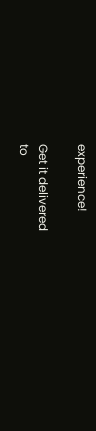experience!

Get it delivered
to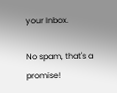your Inbox.

No spam, that's a promise!